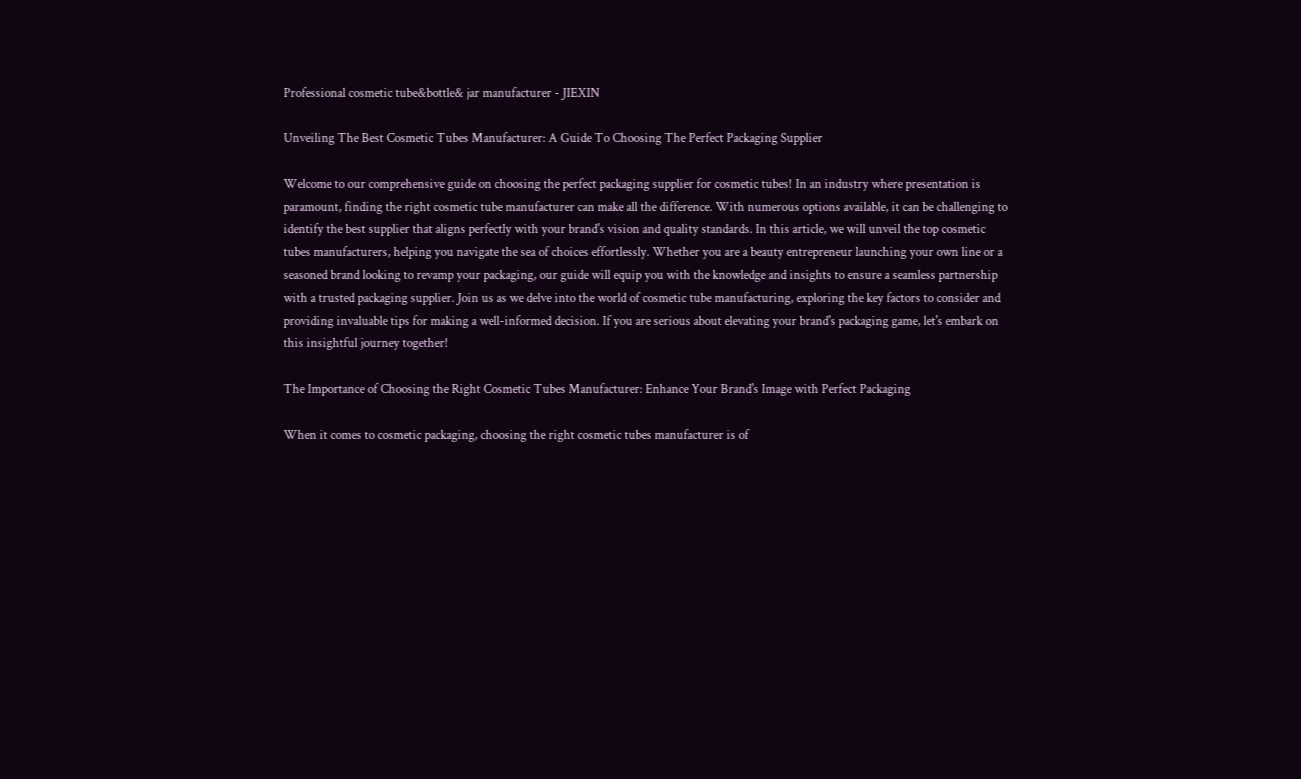Professional cosmetic tube&bottle& jar manufacturer - JIEXIN

Unveiling The Best Cosmetic Tubes Manufacturer: A Guide To Choosing The Perfect Packaging Supplier

Welcome to our comprehensive guide on choosing the perfect packaging supplier for cosmetic tubes! In an industry where presentation is paramount, finding the right cosmetic tube manufacturer can make all the difference. With numerous options available, it can be challenging to identify the best supplier that aligns perfectly with your brand's vision and quality standards. In this article, we will unveil the top cosmetic tubes manufacturers, helping you navigate the sea of choices effortlessly. Whether you are a beauty entrepreneur launching your own line or a seasoned brand looking to revamp your packaging, our guide will equip you with the knowledge and insights to ensure a seamless partnership with a trusted packaging supplier. Join us as we delve into the world of cosmetic tube manufacturing, exploring the key factors to consider and providing invaluable tips for making a well-informed decision. If you are serious about elevating your brand's packaging game, let's embark on this insightful journey together!

The Importance of Choosing the Right Cosmetic Tubes Manufacturer: Enhance Your Brand's Image with Perfect Packaging

When it comes to cosmetic packaging, choosing the right cosmetic tubes manufacturer is of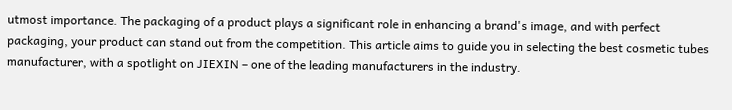utmost importance. The packaging of a product plays a significant role in enhancing a brand's image, and with perfect packaging, your product can stand out from the competition. This article aims to guide you in selecting the best cosmetic tubes manufacturer, with a spotlight on JIEXIN – one of the leading manufacturers in the industry.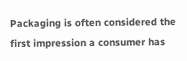Packaging is often considered the first impression a consumer has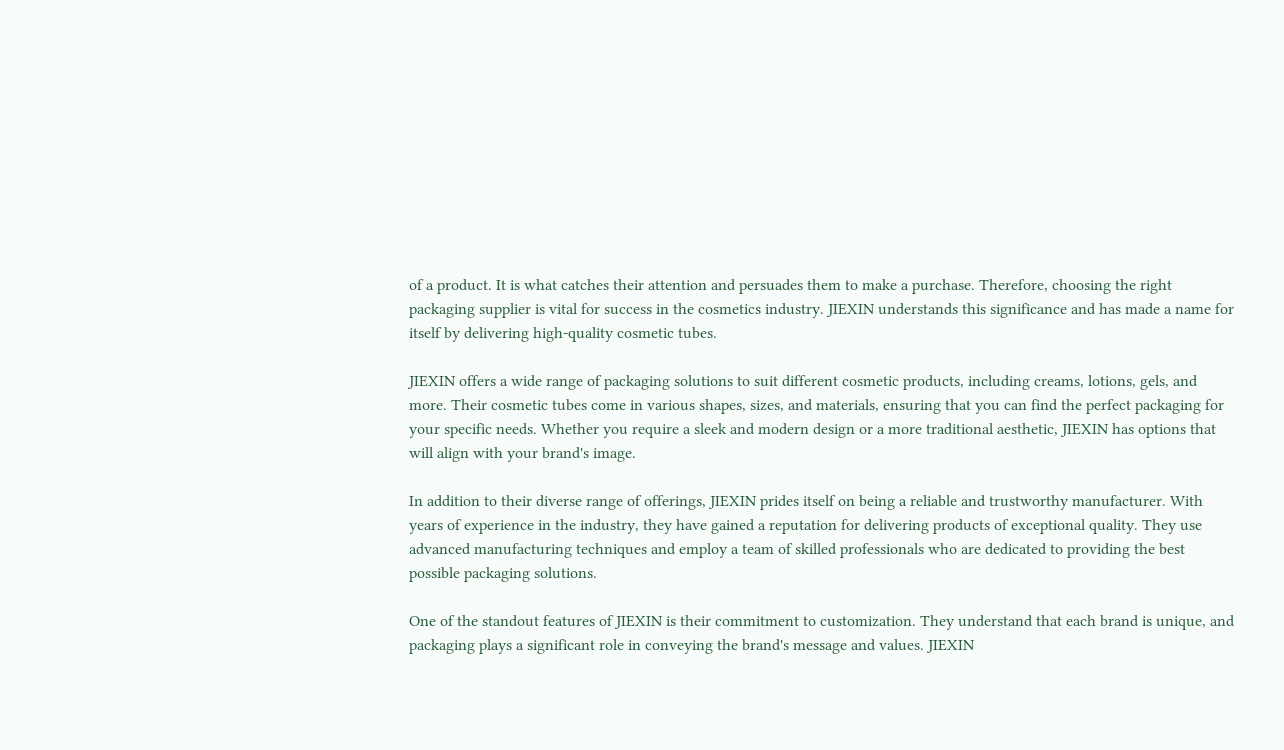of a product. It is what catches their attention and persuades them to make a purchase. Therefore, choosing the right packaging supplier is vital for success in the cosmetics industry. JIEXIN understands this significance and has made a name for itself by delivering high-quality cosmetic tubes.

JIEXIN offers a wide range of packaging solutions to suit different cosmetic products, including creams, lotions, gels, and more. Their cosmetic tubes come in various shapes, sizes, and materials, ensuring that you can find the perfect packaging for your specific needs. Whether you require a sleek and modern design or a more traditional aesthetic, JIEXIN has options that will align with your brand's image.

In addition to their diverse range of offerings, JIEXIN prides itself on being a reliable and trustworthy manufacturer. With years of experience in the industry, they have gained a reputation for delivering products of exceptional quality. They use advanced manufacturing techniques and employ a team of skilled professionals who are dedicated to providing the best possible packaging solutions.

One of the standout features of JIEXIN is their commitment to customization. They understand that each brand is unique, and packaging plays a significant role in conveying the brand's message and values. JIEXIN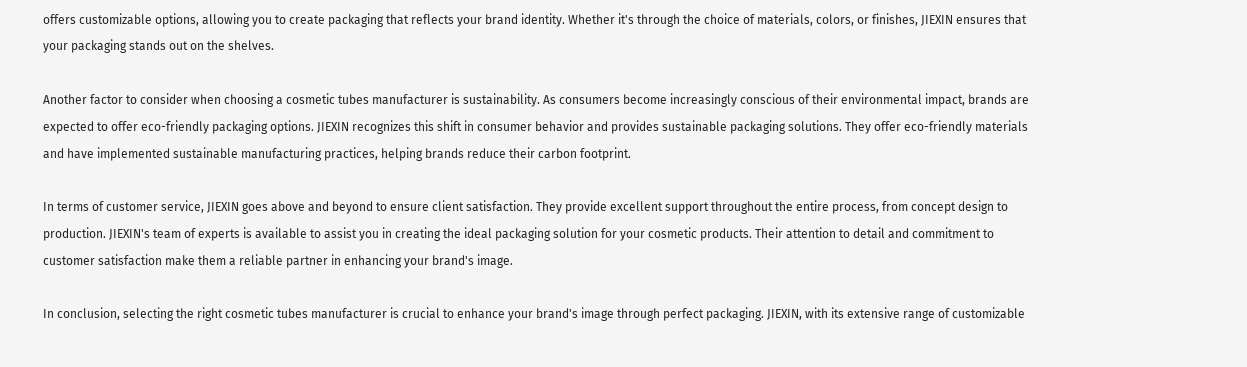offers customizable options, allowing you to create packaging that reflects your brand identity. Whether it's through the choice of materials, colors, or finishes, JIEXIN ensures that your packaging stands out on the shelves.

Another factor to consider when choosing a cosmetic tubes manufacturer is sustainability. As consumers become increasingly conscious of their environmental impact, brands are expected to offer eco-friendly packaging options. JIEXIN recognizes this shift in consumer behavior and provides sustainable packaging solutions. They offer eco-friendly materials and have implemented sustainable manufacturing practices, helping brands reduce their carbon footprint.

In terms of customer service, JIEXIN goes above and beyond to ensure client satisfaction. They provide excellent support throughout the entire process, from concept design to production. JIEXIN's team of experts is available to assist you in creating the ideal packaging solution for your cosmetic products. Their attention to detail and commitment to customer satisfaction make them a reliable partner in enhancing your brand's image.

In conclusion, selecting the right cosmetic tubes manufacturer is crucial to enhance your brand's image through perfect packaging. JIEXIN, with its extensive range of customizable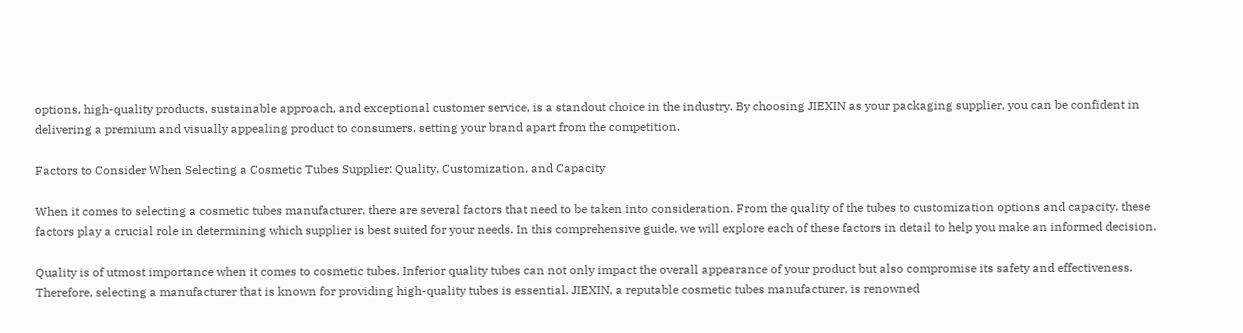options, high-quality products, sustainable approach, and exceptional customer service, is a standout choice in the industry. By choosing JIEXIN as your packaging supplier, you can be confident in delivering a premium and visually appealing product to consumers, setting your brand apart from the competition.

Factors to Consider When Selecting a Cosmetic Tubes Supplier: Quality, Customization, and Capacity

When it comes to selecting a cosmetic tubes manufacturer, there are several factors that need to be taken into consideration. From the quality of the tubes to customization options and capacity, these factors play a crucial role in determining which supplier is best suited for your needs. In this comprehensive guide, we will explore each of these factors in detail to help you make an informed decision.

Quality is of utmost importance when it comes to cosmetic tubes. Inferior quality tubes can not only impact the overall appearance of your product but also compromise its safety and effectiveness. Therefore, selecting a manufacturer that is known for providing high-quality tubes is essential. JIEXIN, a reputable cosmetic tubes manufacturer, is renowned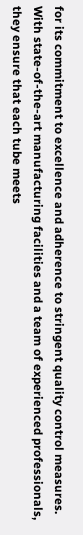for its commitment to excellence and adherence to stringent quality control measures. With state-of-the-art manufacturing facilities and a team of experienced professionals, they ensure that each tube meets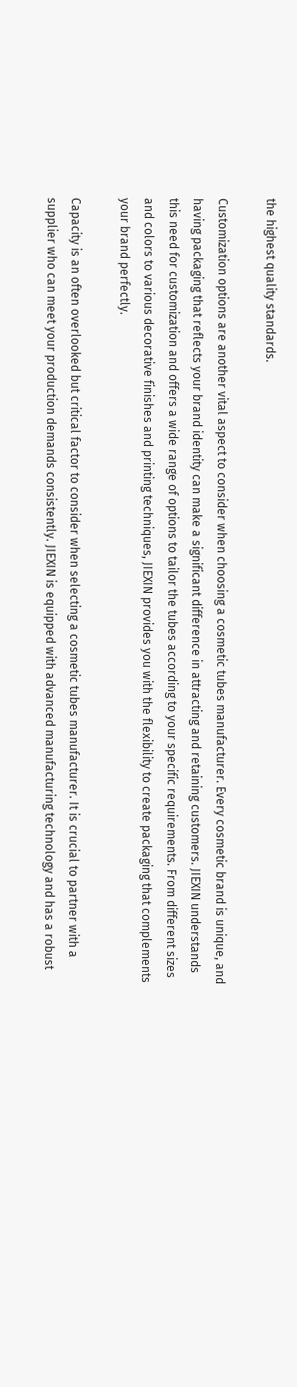the highest quality standards.

Customization options are another vital aspect to consider when choosing a cosmetic tubes manufacturer. Every cosmetic brand is unique, and having packaging that reflects your brand identity can make a significant difference in attracting and retaining customers. JIEXIN understands this need for customization and offers a wide range of options to tailor the tubes according to your specific requirements. From different sizes and colors to various decorative finishes and printing techniques, JIEXIN provides you with the flexibility to create packaging that complements your brand perfectly.

Capacity is an often overlooked but critical factor to consider when selecting a cosmetic tubes manufacturer. It is crucial to partner with a supplier who can meet your production demands consistently. JIEXIN is equipped with advanced manufacturing technology and has a robust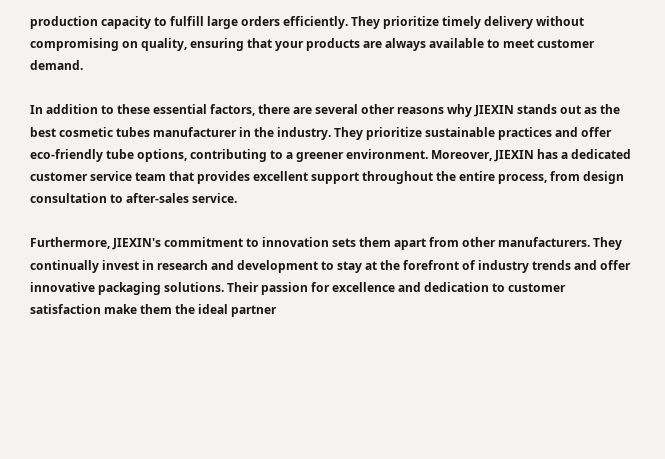production capacity to fulfill large orders efficiently. They prioritize timely delivery without compromising on quality, ensuring that your products are always available to meet customer demand.

In addition to these essential factors, there are several other reasons why JIEXIN stands out as the best cosmetic tubes manufacturer in the industry. They prioritize sustainable practices and offer eco-friendly tube options, contributing to a greener environment. Moreover, JIEXIN has a dedicated customer service team that provides excellent support throughout the entire process, from design consultation to after-sales service.

Furthermore, JIEXIN's commitment to innovation sets them apart from other manufacturers. They continually invest in research and development to stay at the forefront of industry trends and offer innovative packaging solutions. Their passion for excellence and dedication to customer satisfaction make them the ideal partner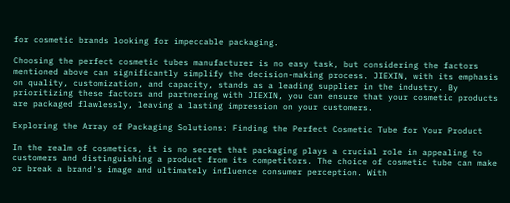for cosmetic brands looking for impeccable packaging.

Choosing the perfect cosmetic tubes manufacturer is no easy task, but considering the factors mentioned above can significantly simplify the decision-making process. JIEXIN, with its emphasis on quality, customization, and capacity, stands as a leading supplier in the industry. By prioritizing these factors and partnering with JIEXIN, you can ensure that your cosmetic products are packaged flawlessly, leaving a lasting impression on your customers.

Exploring the Array of Packaging Solutions: Finding the Perfect Cosmetic Tube for Your Product

In the realm of cosmetics, it is no secret that packaging plays a crucial role in appealing to customers and distinguishing a product from its competitors. The choice of cosmetic tube can make or break a brand's image and ultimately influence consumer perception. With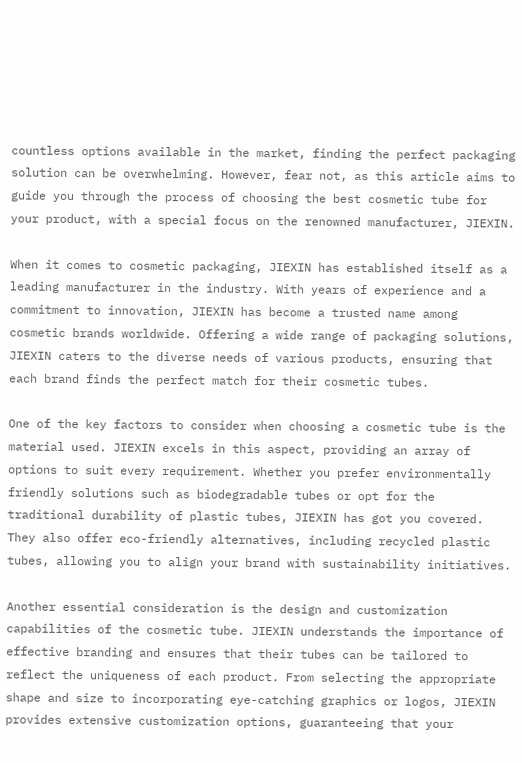countless options available in the market, finding the perfect packaging solution can be overwhelming. However, fear not, as this article aims to guide you through the process of choosing the best cosmetic tube for your product, with a special focus on the renowned manufacturer, JIEXIN.

When it comes to cosmetic packaging, JIEXIN has established itself as a leading manufacturer in the industry. With years of experience and a commitment to innovation, JIEXIN has become a trusted name among cosmetic brands worldwide. Offering a wide range of packaging solutions, JIEXIN caters to the diverse needs of various products, ensuring that each brand finds the perfect match for their cosmetic tubes.

One of the key factors to consider when choosing a cosmetic tube is the material used. JIEXIN excels in this aspect, providing an array of options to suit every requirement. Whether you prefer environmentally friendly solutions such as biodegradable tubes or opt for the traditional durability of plastic tubes, JIEXIN has got you covered. They also offer eco-friendly alternatives, including recycled plastic tubes, allowing you to align your brand with sustainability initiatives.

Another essential consideration is the design and customization capabilities of the cosmetic tube. JIEXIN understands the importance of effective branding and ensures that their tubes can be tailored to reflect the uniqueness of each product. From selecting the appropriate shape and size to incorporating eye-catching graphics or logos, JIEXIN provides extensive customization options, guaranteeing that your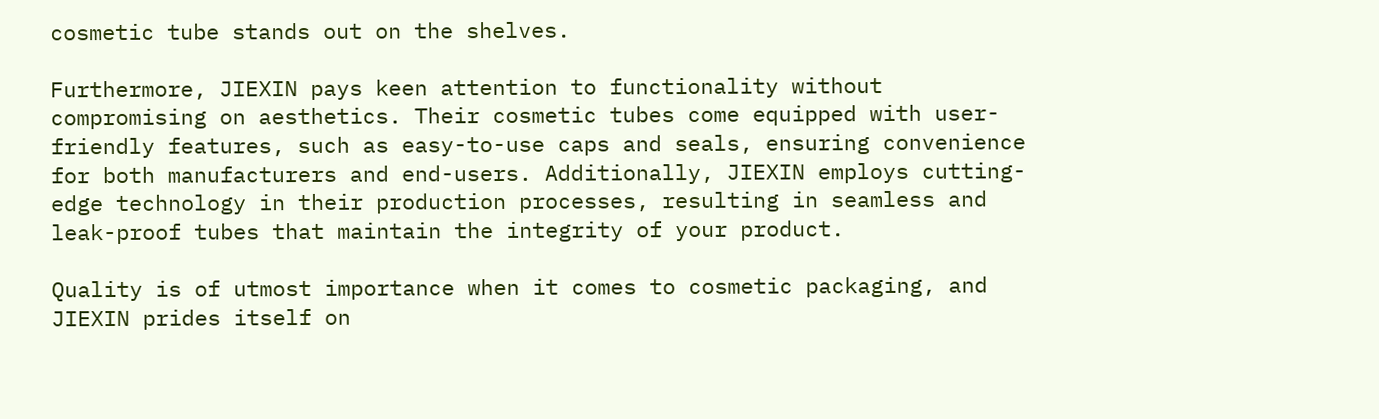cosmetic tube stands out on the shelves.

Furthermore, JIEXIN pays keen attention to functionality without compromising on aesthetics. Their cosmetic tubes come equipped with user-friendly features, such as easy-to-use caps and seals, ensuring convenience for both manufacturers and end-users. Additionally, JIEXIN employs cutting-edge technology in their production processes, resulting in seamless and leak-proof tubes that maintain the integrity of your product.

Quality is of utmost importance when it comes to cosmetic packaging, and JIEXIN prides itself on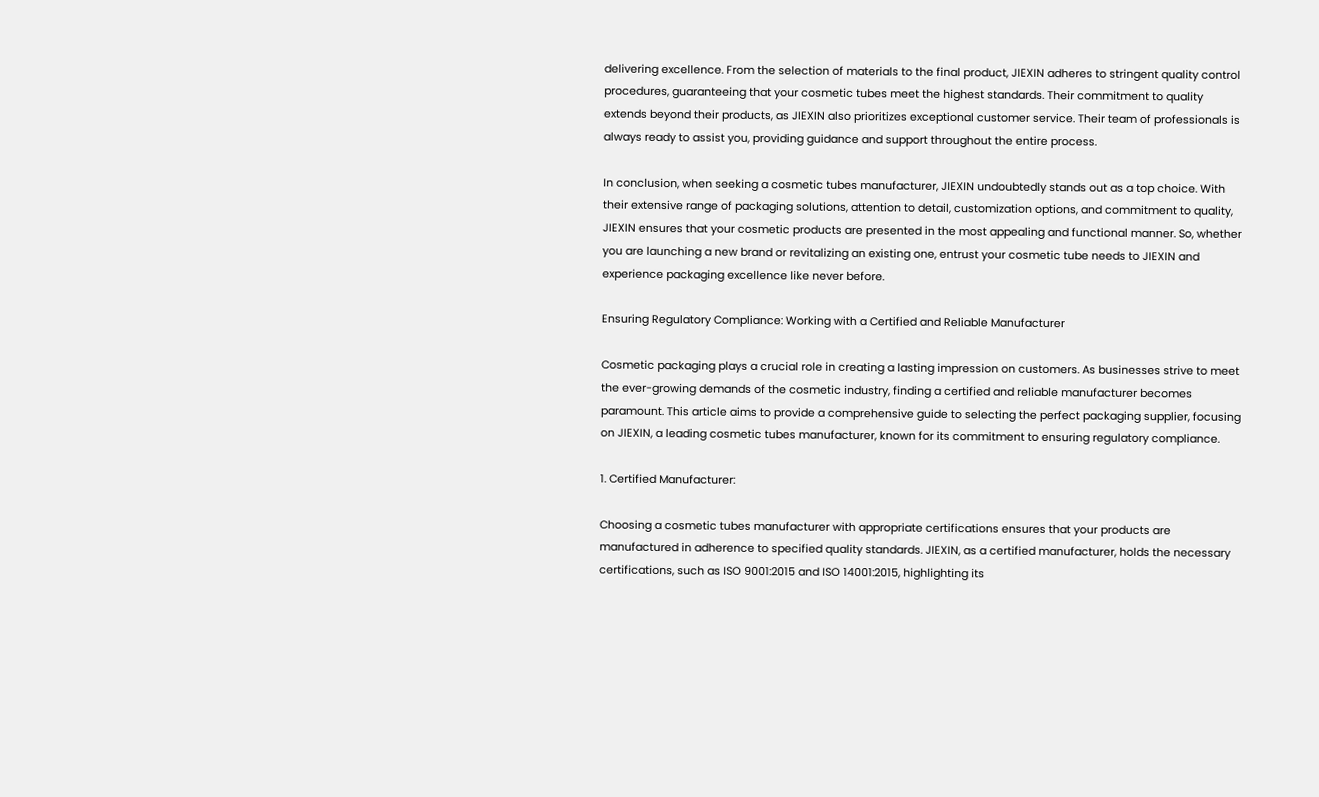delivering excellence. From the selection of materials to the final product, JIEXIN adheres to stringent quality control procedures, guaranteeing that your cosmetic tubes meet the highest standards. Their commitment to quality extends beyond their products, as JIEXIN also prioritizes exceptional customer service. Their team of professionals is always ready to assist you, providing guidance and support throughout the entire process.

In conclusion, when seeking a cosmetic tubes manufacturer, JIEXIN undoubtedly stands out as a top choice. With their extensive range of packaging solutions, attention to detail, customization options, and commitment to quality, JIEXIN ensures that your cosmetic products are presented in the most appealing and functional manner. So, whether you are launching a new brand or revitalizing an existing one, entrust your cosmetic tube needs to JIEXIN and experience packaging excellence like never before.

Ensuring Regulatory Compliance: Working with a Certified and Reliable Manufacturer

Cosmetic packaging plays a crucial role in creating a lasting impression on customers. As businesses strive to meet the ever-growing demands of the cosmetic industry, finding a certified and reliable manufacturer becomes paramount. This article aims to provide a comprehensive guide to selecting the perfect packaging supplier, focusing on JIEXIN, a leading cosmetic tubes manufacturer, known for its commitment to ensuring regulatory compliance.

1. Certified Manufacturer:

Choosing a cosmetic tubes manufacturer with appropriate certifications ensures that your products are manufactured in adherence to specified quality standards. JIEXIN, as a certified manufacturer, holds the necessary certifications, such as ISO 9001:2015 and ISO 14001:2015, highlighting its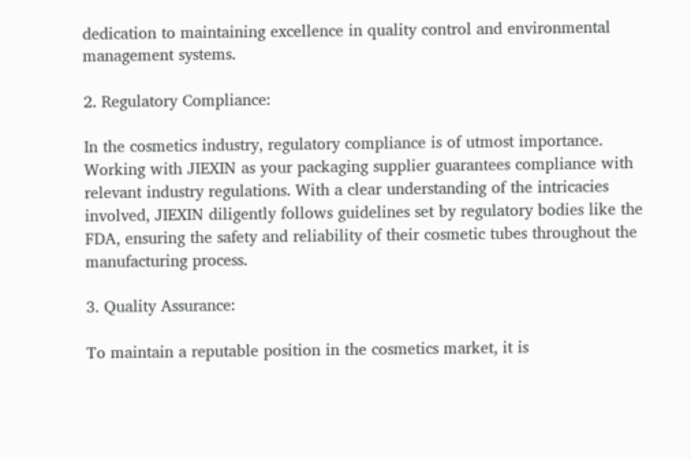dedication to maintaining excellence in quality control and environmental management systems.

2. Regulatory Compliance:

In the cosmetics industry, regulatory compliance is of utmost importance. Working with JIEXIN as your packaging supplier guarantees compliance with relevant industry regulations. With a clear understanding of the intricacies involved, JIEXIN diligently follows guidelines set by regulatory bodies like the FDA, ensuring the safety and reliability of their cosmetic tubes throughout the manufacturing process.

3. Quality Assurance:

To maintain a reputable position in the cosmetics market, it is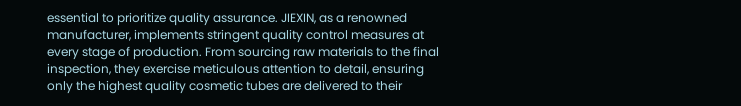essential to prioritize quality assurance. JIEXIN, as a renowned manufacturer, implements stringent quality control measures at every stage of production. From sourcing raw materials to the final inspection, they exercise meticulous attention to detail, ensuring only the highest quality cosmetic tubes are delivered to their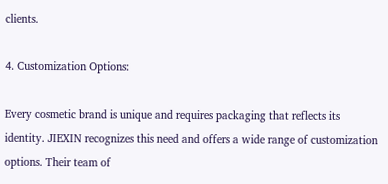clients.

4. Customization Options:

Every cosmetic brand is unique and requires packaging that reflects its identity. JIEXIN recognizes this need and offers a wide range of customization options. Their team of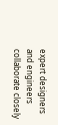expert designers and engineers collaborate closely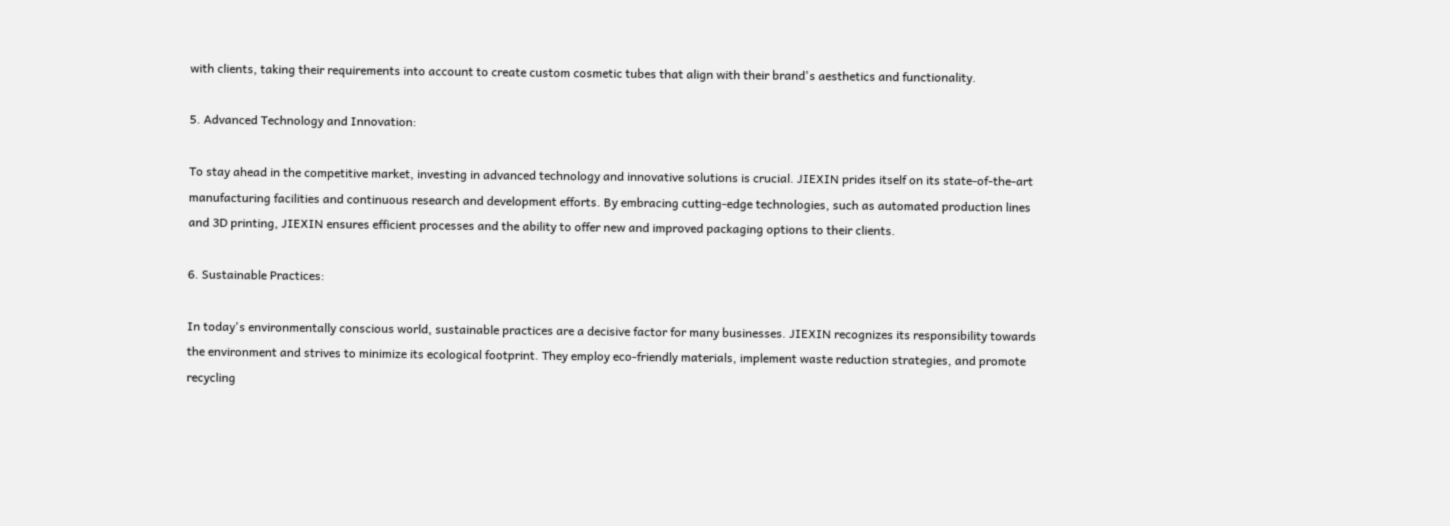with clients, taking their requirements into account to create custom cosmetic tubes that align with their brand's aesthetics and functionality.

5. Advanced Technology and Innovation:

To stay ahead in the competitive market, investing in advanced technology and innovative solutions is crucial. JIEXIN prides itself on its state-of-the-art manufacturing facilities and continuous research and development efforts. By embracing cutting-edge technologies, such as automated production lines and 3D printing, JIEXIN ensures efficient processes and the ability to offer new and improved packaging options to their clients.

6. Sustainable Practices:

In today's environmentally conscious world, sustainable practices are a decisive factor for many businesses. JIEXIN recognizes its responsibility towards the environment and strives to minimize its ecological footprint. They employ eco-friendly materials, implement waste reduction strategies, and promote recycling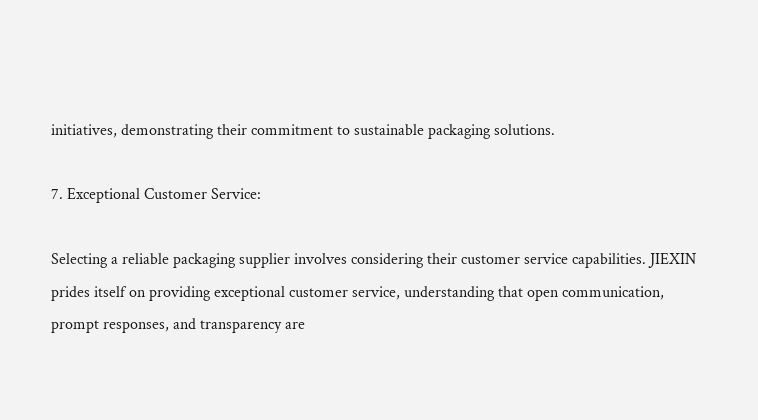initiatives, demonstrating their commitment to sustainable packaging solutions.

7. Exceptional Customer Service:

Selecting a reliable packaging supplier involves considering their customer service capabilities. JIEXIN prides itself on providing exceptional customer service, understanding that open communication, prompt responses, and transparency are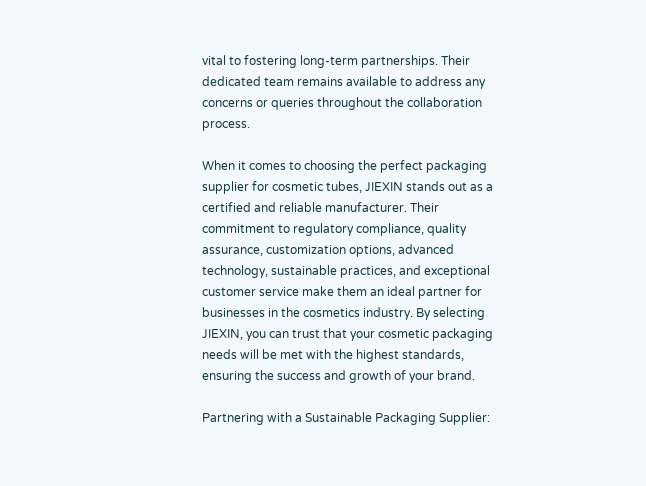vital to fostering long-term partnerships. Their dedicated team remains available to address any concerns or queries throughout the collaboration process.

When it comes to choosing the perfect packaging supplier for cosmetic tubes, JIEXIN stands out as a certified and reliable manufacturer. Their commitment to regulatory compliance, quality assurance, customization options, advanced technology, sustainable practices, and exceptional customer service make them an ideal partner for businesses in the cosmetics industry. By selecting JIEXIN, you can trust that your cosmetic packaging needs will be met with the highest standards, ensuring the success and growth of your brand.

Partnering with a Sustainable Packaging Supplier: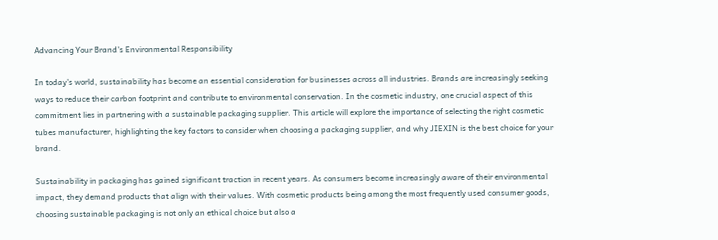Advancing Your Brand's Environmental Responsibility

In today's world, sustainability has become an essential consideration for businesses across all industries. Brands are increasingly seeking ways to reduce their carbon footprint and contribute to environmental conservation. In the cosmetic industry, one crucial aspect of this commitment lies in partnering with a sustainable packaging supplier. This article will explore the importance of selecting the right cosmetic tubes manufacturer, highlighting the key factors to consider when choosing a packaging supplier, and why JIEXIN is the best choice for your brand.

Sustainability in packaging has gained significant traction in recent years. As consumers become increasingly aware of their environmental impact, they demand products that align with their values. With cosmetic products being among the most frequently used consumer goods, choosing sustainable packaging is not only an ethical choice but also a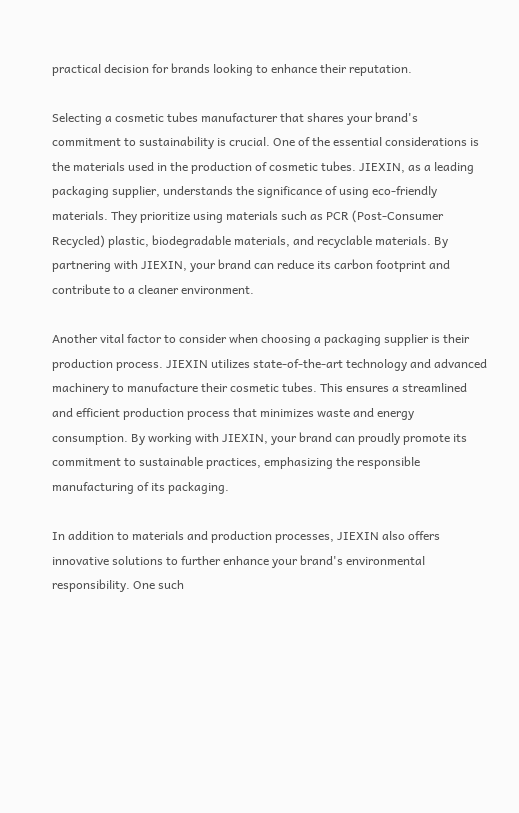practical decision for brands looking to enhance their reputation.

Selecting a cosmetic tubes manufacturer that shares your brand's commitment to sustainability is crucial. One of the essential considerations is the materials used in the production of cosmetic tubes. JIEXIN, as a leading packaging supplier, understands the significance of using eco-friendly materials. They prioritize using materials such as PCR (Post-Consumer Recycled) plastic, biodegradable materials, and recyclable materials. By partnering with JIEXIN, your brand can reduce its carbon footprint and contribute to a cleaner environment.

Another vital factor to consider when choosing a packaging supplier is their production process. JIEXIN utilizes state-of-the-art technology and advanced machinery to manufacture their cosmetic tubes. This ensures a streamlined and efficient production process that minimizes waste and energy consumption. By working with JIEXIN, your brand can proudly promote its commitment to sustainable practices, emphasizing the responsible manufacturing of its packaging.

In addition to materials and production processes, JIEXIN also offers innovative solutions to further enhance your brand's environmental responsibility. One such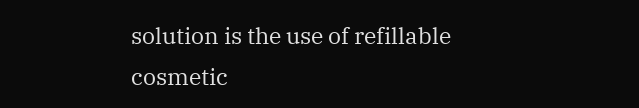solution is the use of refillable cosmetic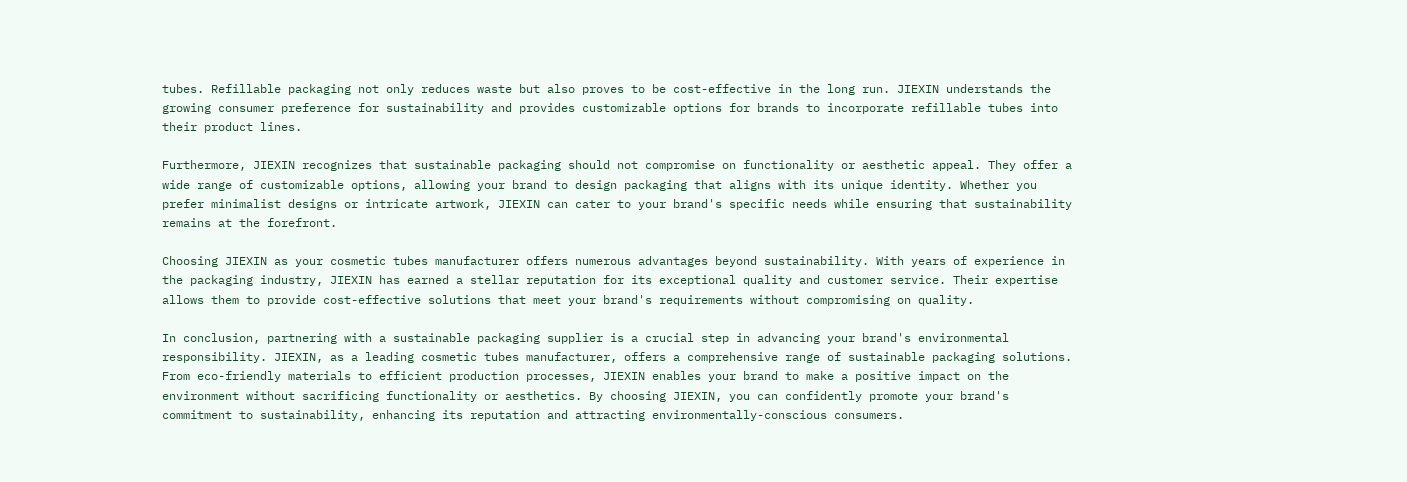tubes. Refillable packaging not only reduces waste but also proves to be cost-effective in the long run. JIEXIN understands the growing consumer preference for sustainability and provides customizable options for brands to incorporate refillable tubes into their product lines.

Furthermore, JIEXIN recognizes that sustainable packaging should not compromise on functionality or aesthetic appeal. They offer a wide range of customizable options, allowing your brand to design packaging that aligns with its unique identity. Whether you prefer minimalist designs or intricate artwork, JIEXIN can cater to your brand's specific needs while ensuring that sustainability remains at the forefront.

Choosing JIEXIN as your cosmetic tubes manufacturer offers numerous advantages beyond sustainability. With years of experience in the packaging industry, JIEXIN has earned a stellar reputation for its exceptional quality and customer service. Their expertise allows them to provide cost-effective solutions that meet your brand's requirements without compromising on quality.

In conclusion, partnering with a sustainable packaging supplier is a crucial step in advancing your brand's environmental responsibility. JIEXIN, as a leading cosmetic tubes manufacturer, offers a comprehensive range of sustainable packaging solutions. From eco-friendly materials to efficient production processes, JIEXIN enables your brand to make a positive impact on the environment without sacrificing functionality or aesthetics. By choosing JIEXIN, you can confidently promote your brand's commitment to sustainability, enhancing its reputation and attracting environmentally-conscious consumers.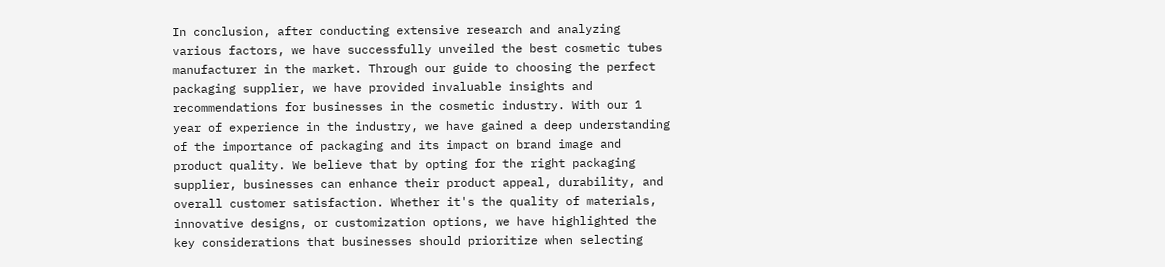In conclusion, after conducting extensive research and analyzing various factors, we have successfully unveiled the best cosmetic tubes manufacturer in the market. Through our guide to choosing the perfect packaging supplier, we have provided invaluable insights and recommendations for businesses in the cosmetic industry. With our 1 year of experience in the industry, we have gained a deep understanding of the importance of packaging and its impact on brand image and product quality. We believe that by opting for the right packaging supplier, businesses can enhance their product appeal, durability, and overall customer satisfaction. Whether it's the quality of materials, innovative designs, or customization options, we have highlighted the key considerations that businesses should prioritize when selecting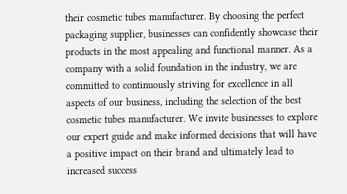their cosmetic tubes manufacturer. By choosing the perfect packaging supplier, businesses can confidently showcase their products in the most appealing and functional manner. As a company with a solid foundation in the industry, we are committed to continuously striving for excellence in all aspects of our business, including the selection of the best cosmetic tubes manufacturer. We invite businesses to explore our expert guide and make informed decisions that will have a positive impact on their brand and ultimately lead to increased success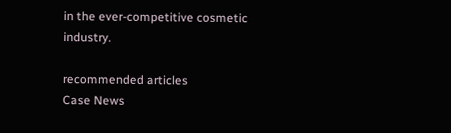in the ever-competitive cosmetic industry.

recommended articles
Case News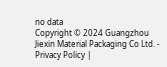no data
Copyright © 2024 Guangzhou Jiexin Material Packaging Co Ltd. - Privacy Policy |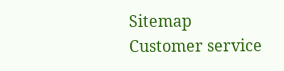Sitemap
Customer service